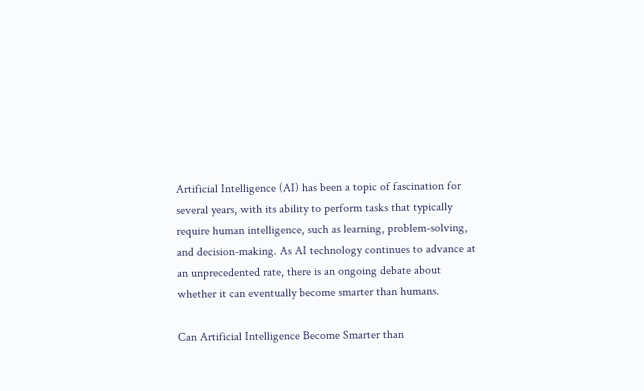Artificial Intelligence (AI) has been a topic of fascination for several years, with its ability to perform tasks that typically require human intelligence, such as learning, problem-solving, and decision-making. As AI technology continues to advance at an unprecedented rate, there is an ongoing debate about whether it can eventually become smarter than humans.

Can Artificial Intelligence Become Smarter than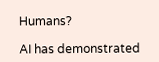Humans?

AI has demonstrated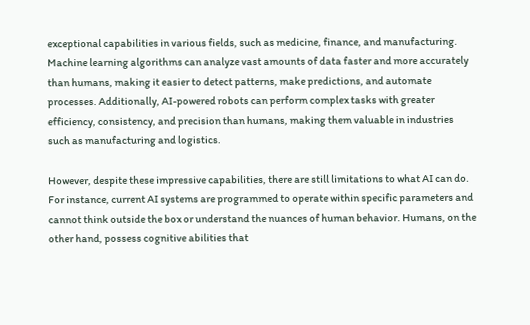exceptional capabilities in various fields, such as medicine, finance, and manufacturing. Machine learning algorithms can analyze vast amounts of data faster and more accurately than humans, making it easier to detect patterns, make predictions, and automate processes. Additionally, AI-powered robots can perform complex tasks with greater efficiency, consistency, and precision than humans, making them valuable in industries such as manufacturing and logistics.

However, despite these impressive capabilities, there are still limitations to what AI can do. For instance, current AI systems are programmed to operate within specific parameters and cannot think outside the box or understand the nuances of human behavior. Humans, on the other hand, possess cognitive abilities that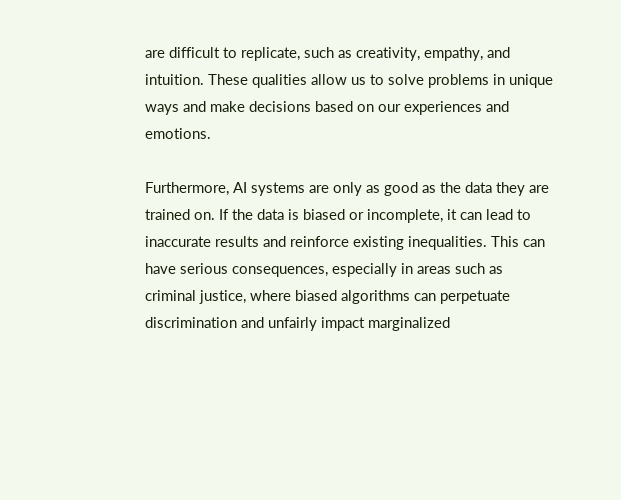are difficult to replicate, such as creativity, empathy, and intuition. These qualities allow us to solve problems in unique ways and make decisions based on our experiences and emotions.

Furthermore, AI systems are only as good as the data they are trained on. If the data is biased or incomplete, it can lead to inaccurate results and reinforce existing inequalities. This can have serious consequences, especially in areas such as criminal justice, where biased algorithms can perpetuate discrimination and unfairly impact marginalized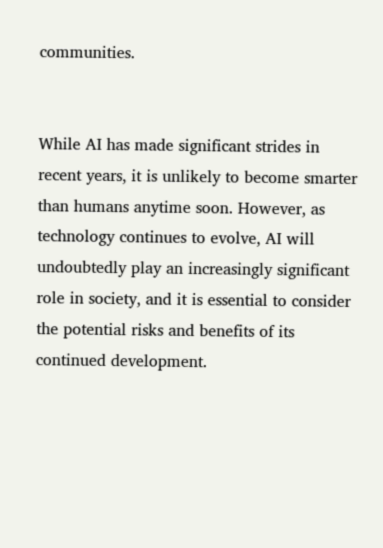communities.


While AI has made significant strides in recent years, it is unlikely to become smarter than humans anytime soon. However, as technology continues to evolve, AI will undoubtedly play an increasingly significant role in society, and it is essential to consider the potential risks and benefits of its continued development.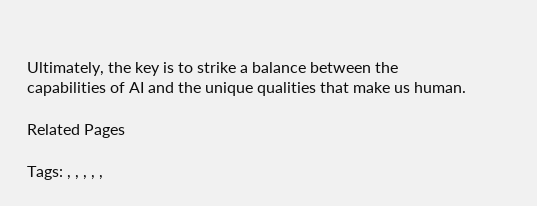Ultimately, the key is to strike a balance between the capabilities of AI and the unique qualities that make us human.

Related Pages

Tags: , , , , ,